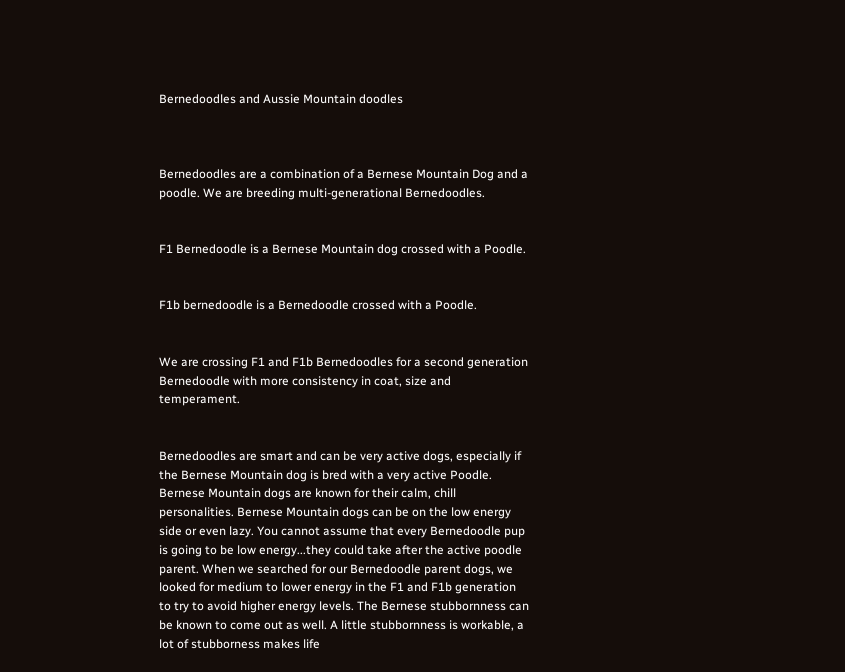Bernedoodles and Aussie Mountain doodles



Bernedoodles are a combination of a Bernese Mountain Dog and a poodle. We are breeding multi-generational Bernedoodles.


F1 Bernedoodle is a Bernese Mountain dog crossed with a Poodle.


F1b bernedoodle is a Bernedoodle crossed with a Poodle.


We are crossing F1 and F1b Bernedoodles for a second generation Bernedoodle with more consistency in coat, size and temperament.


Bernedoodles are smart and can be very active dogs, especially if the Bernese Mountain dog is bred with a very active Poodle. Bernese Mountain dogs are known for their calm, chill personalities. Bernese Mountain dogs can be on the low energy side or even lazy. You cannot assume that every Bernedoodle pup is going to be low energy...they could take after the active poodle parent. When we searched for our Bernedoodle parent dogs, we looked for medium to lower energy in the F1 and F1b generation to try to avoid higher energy levels. The Bernese stubbornness can be known to come out as well. A little stubbornness is workable, a lot of stubborness makes life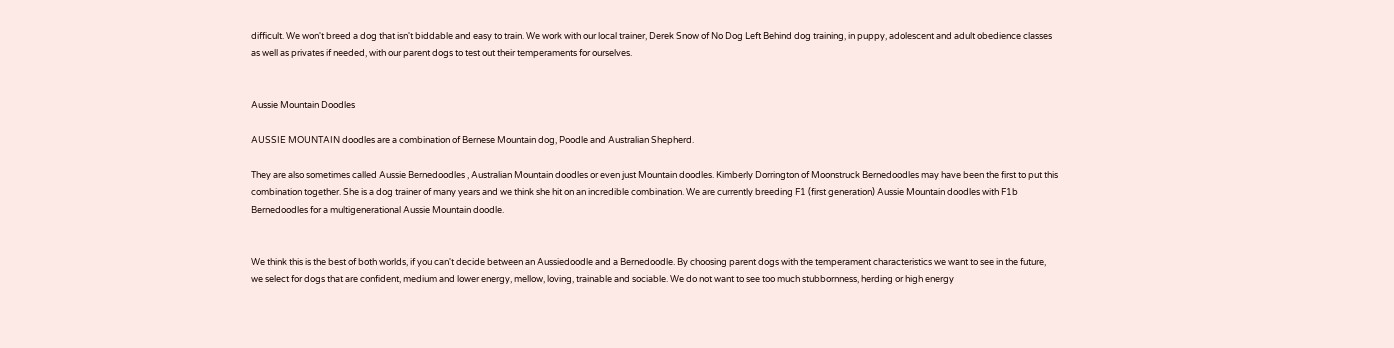difficult. We won't breed a dog that isn't biddable and easy to train. We work with our local trainer, Derek Snow of No Dog Left Behind dog training, in puppy, adolescent and adult obedience classes as well as privates if needed, with our parent dogs to test out their temperaments for ourselves.


Aussie Mountain Doodles

AUSSIE MOUNTAIN doodles are a combination of Bernese Mountain dog, Poodle and Australian Shepherd.

They are also sometimes called Aussie Bernedoodles , Australian Mountain doodles or even just Mountain doodles. Kimberly Dorrington of Moonstruck Bernedoodles may have been the first to put this combination together. She is a dog trainer of many years and we think she hit on an incredible combination. We are currently breeding F1 (first generation) Aussie Mountain doodles with F1b Bernedoodles for a multigenerational Aussie Mountain doodle.


We think this is the best of both worlds, if you can't decide between an Aussiedoodle and a Bernedoodle. By choosing parent dogs with the temperament characteristics we want to see in the future, we select for dogs that are confident, medium and lower energy, mellow, loving, trainable and sociable. We do not want to see too much stubbornness, herding or high energy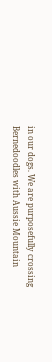in our dogs. We are purposefully crossing Bernedoodles with Aussie Mountain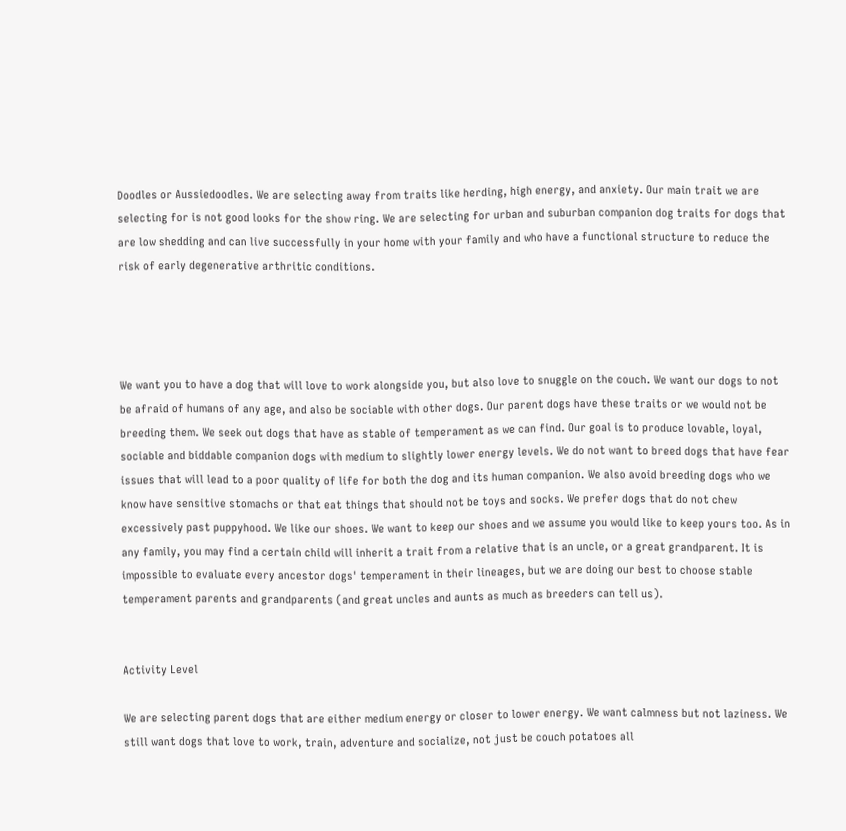Doodles or Aussiedoodles. We are selecting away from traits like herding, high energy, and anxiety. Our main trait we are selecting for is not good looks for the show ring. We are selecting for urban and suburban companion dog traits for dogs that are low shedding and can live successfully in your home with your family and who have a functional structure to reduce the risk of early degenerative arthritic conditions.




We want you to have a dog that will love to work alongside you, but also love to snuggle on the couch. We want our dogs to not be afraid of humans of any age, and also be sociable with other dogs. Our parent dogs have these traits or we would not be breeding them. We seek out dogs that have as stable of temperament as we can find. Our goal is to produce lovable, loyal, sociable and biddable companion dogs with medium to slightly lower energy levels. We do not want to breed dogs that have fear issues that will lead to a poor quality of life for both the dog and its human companion. We also avoid breeding dogs who we know have sensitive stomachs or that eat things that should not be toys and socks. We prefer dogs that do not chew excessively past puppyhood. We like our shoes. We want to keep our shoes and we assume you would like to keep yours too. As in any family, you may find a certain child will inherit a trait from a relative that is an uncle, or a great grandparent. It is impossible to evaluate every ancestor dogs' temperament in their lineages, but we are doing our best to choose stable temperament parents and grandparents (and great uncles and aunts as much as breeders can tell us).


Activity Level

We are selecting parent dogs that are either medium energy or closer to lower energy. We want calmness but not laziness. We still want dogs that love to work, train, adventure and socialize, not just be couch potatoes all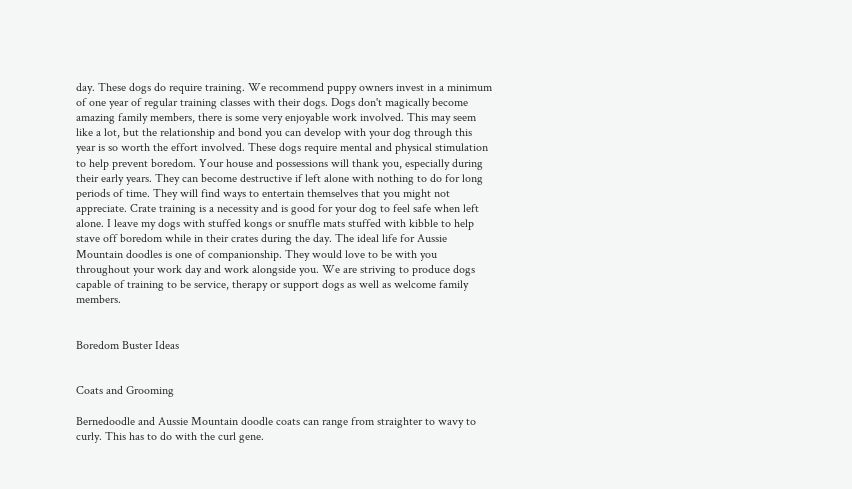day. These dogs do require training. We recommend puppy owners invest in a minimum of one year of regular training classes with their dogs. Dogs don't magically become amazing family members, there is some very enjoyable work involved. This may seem like a lot, but the relationship and bond you can develop with your dog through this year is so worth the effort involved. These dogs require mental and physical stimulation to help prevent boredom. Your house and possessions will thank you, especially during their early years. They can become destructive if left alone with nothing to do for long periods of time. They will find ways to entertain themselves that you might not appreciate. Crate training is a necessity and is good for your dog to feel safe when left alone. I leave my dogs with stuffed kongs or snuffle mats stuffed with kibble to help stave off boredom while in their crates during the day. The ideal life for Aussie Mountain doodles is one of companionship. They would love to be with you throughout your work day and work alongside you. We are striving to produce dogs capable of training to be service, therapy or support dogs as well as welcome family members.


Boredom Buster Ideas


Coats and Grooming

Bernedoodle and Aussie Mountain doodle coats can range from straighter to wavy to curly. This has to do with the curl gene.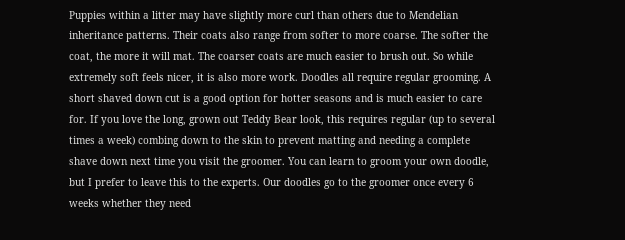Puppies within a litter may have slightly more curl than others due to Mendelian inheritance patterns. Their coats also range from softer to more coarse. The softer the coat, the more it will mat. The coarser coats are much easier to brush out. So while extremely soft feels nicer, it is also more work. Doodles all require regular grooming. A short shaved down cut is a good option for hotter seasons and is much easier to care for. If you love the long, grown out Teddy Bear look, this requires regular (up to several times a week) combing down to the skin to prevent matting and needing a complete shave down next time you visit the groomer. You can learn to groom your own doodle, but I prefer to leave this to the experts. Our doodles go to the groomer once every 6 weeks whether they need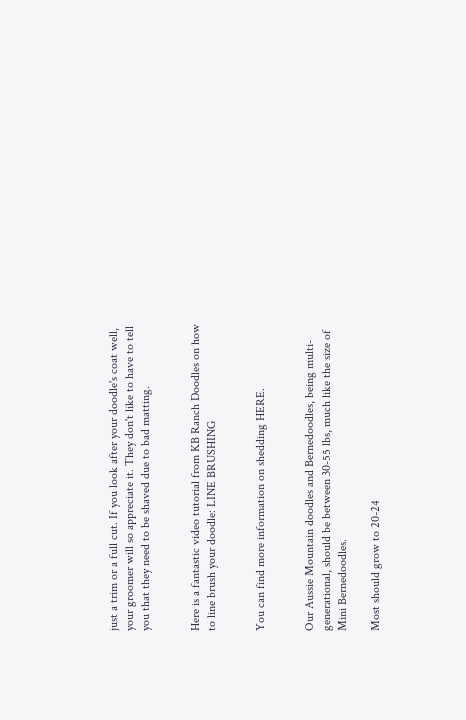just a trim or a full cut. If you look after your doodle's coat well, your groomer will so appreciate it. They don't like to have to tell you that they need to be shaved due to bad matting.


Here is a fantastic video tutorial from KB Ranch Doodles on how to line brush your doodle: LINE BRUSHING


You can find more information on shedding HERE.


Our Aussie Mountain doodles and Bernedoodles, being multi-generational, should be between 30-55 lbs, much like the size of Mini Bernedoodles.

Most should grow to 20-24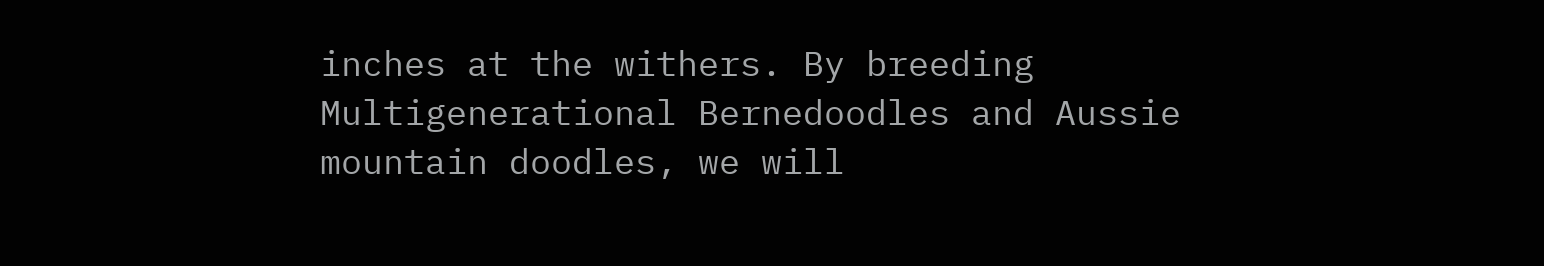inches at the withers. By breeding Multigenerational Bernedoodles and Aussie mountain doodles, we will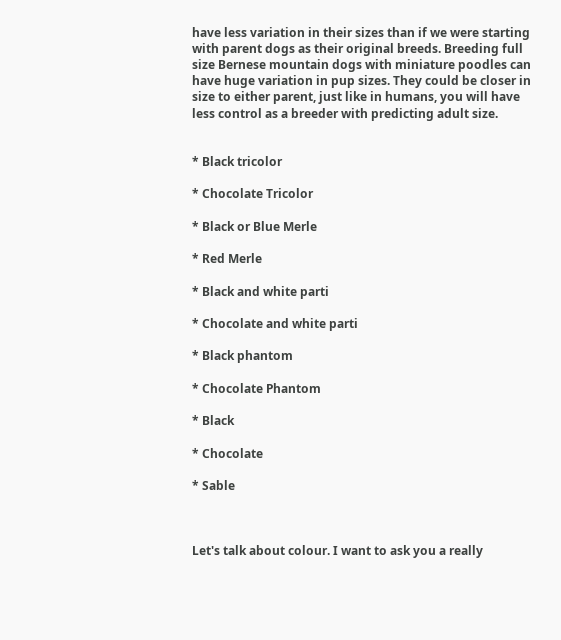have less variation in their sizes than if we were starting with parent dogs as their original breeds. Breeding full size Bernese mountain dogs with miniature poodles can have huge variation in pup sizes. They could be closer in size to either parent, just like in humans, you will have less control as a breeder with predicting adult size.


* Black tricolor

* Chocolate Tricolor

* Black or Blue Merle

* Red Merle

* Black and white parti

* Chocolate and white parti

* Black phantom

* Chocolate Phantom

* Black

* Chocolate

* Sable



Let's talk about colour. I want to ask you a really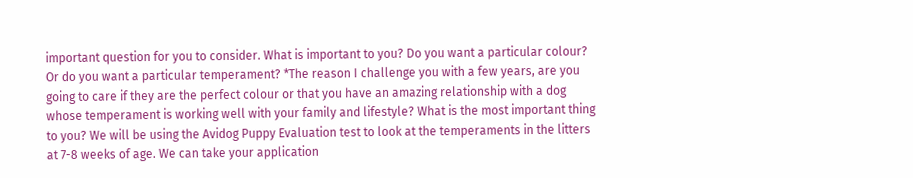important question for you to consider. What is important to you? Do you want a particular colour? Or do you want a particular temperament? *The reason I challenge you with a few years, are you going to care if they are the perfect colour or that you have an amazing relationship with a dog whose temperament is working well with your family and lifestyle? What is the most important thing to you? We will be using the Avidog Puppy Evaluation test to look at the temperaments in the litters at 7-8 weeks of age. We can take your application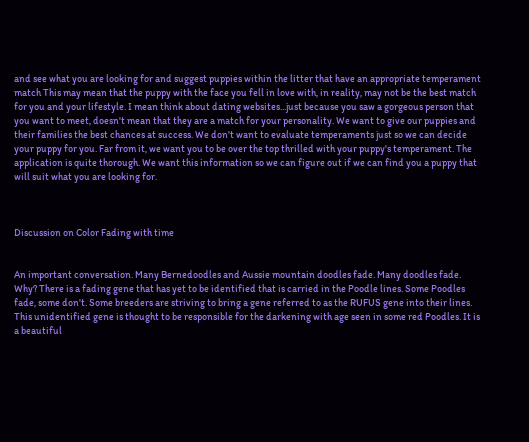and see what you are looking for and suggest puppies within the litter that have an appropriate temperament match This may mean that the puppy with the face you fell in love with, in reality, may not be the best match for you and your lifestyle. I mean think about dating websites...just because you saw a gorgeous person that you want to meet, doesn't mean that they are a match for your personality. We want to give our puppies and their families the best chances at success. We don't want to evaluate temperaments just so we can decide your puppy for you. Far from it, we want you to be over the top thrilled with your puppy's temperament. The application is quite thorough. We want this information so we can figure out if we can find you a puppy that will suit what you are looking for.



Discussion on Color Fading with time


An important conversation. Many Bernedoodles and Aussie mountain doodles fade. Many doodles fade. Why? There is a fading gene that has yet to be identified that is carried in the Poodle lines. Some Poodles fade, some don't. Some breeders are striving to bring a gene referred to as the RUFUS gene into their lines. This unidentified gene is thought to be responsible for the darkening with age seen in some red Poodles. It is a beautiful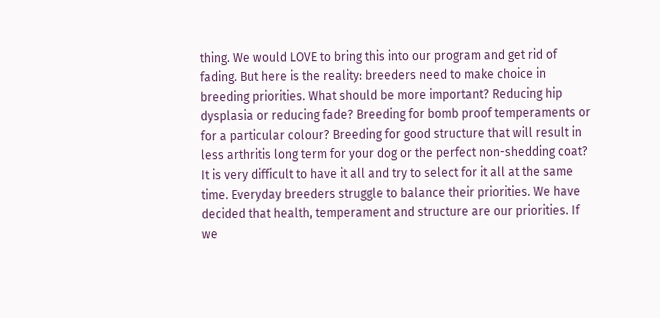thing. We would LOVE to bring this into our program and get rid of fading. But here is the reality: breeders need to make choice in breeding priorities. What should be more important? Reducing hip dysplasia or reducing fade? Breeding for bomb proof temperaments or for a particular colour? Breeding for good structure that will result in less arthritis long term for your dog or the perfect non-shedding coat? It is very difficult to have it all and try to select for it all at the same time. Everyday breeders struggle to balance their priorities. We have decided that health, temperament and structure are our priorities. If we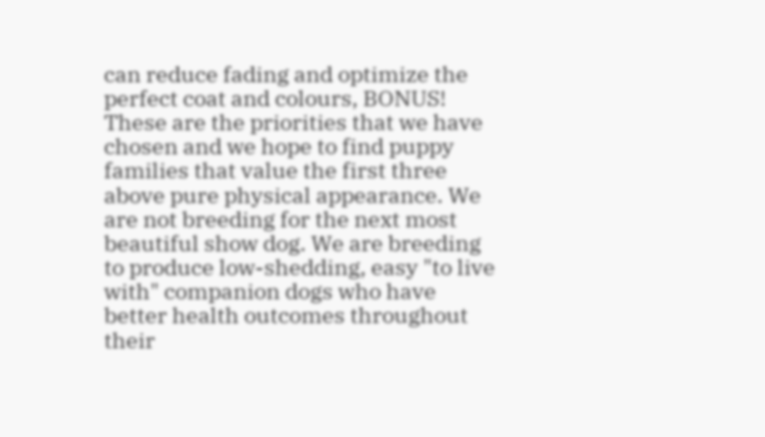can reduce fading and optimize the perfect coat and colours, BONUS! These are the priorities that we have chosen and we hope to find puppy families that value the first three above pure physical appearance. We are not breeding for the next most beautiful show dog. We are breeding to produce low-shedding, easy "to live with" companion dogs who have better health outcomes throughout their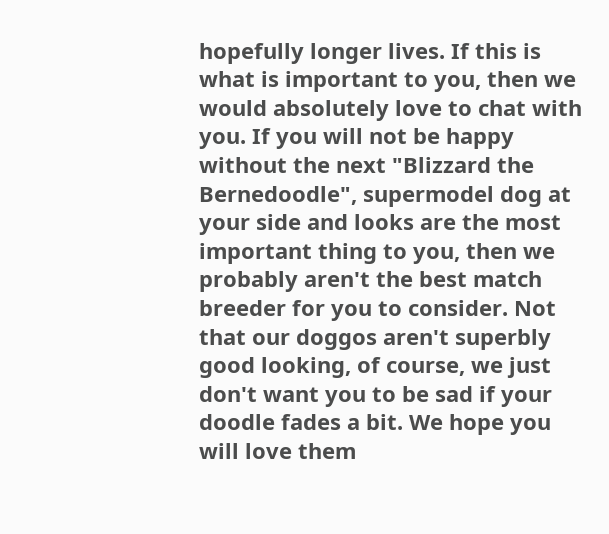hopefully longer lives. If this is what is important to you, then we would absolutely love to chat with you. If you will not be happy without the next "Blizzard the Bernedoodle", supermodel dog at your side and looks are the most important thing to you, then we probably aren't the best match breeder for you to consider. Not that our doggos aren't superbly good looking, of course, we just don't want you to be sad if your doodle fades a bit. We hope you will love them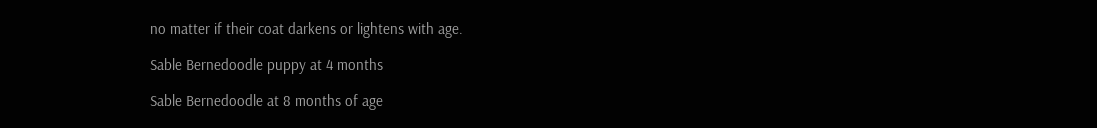no matter if their coat darkens or lightens with age.

Sable Bernedoodle puppy at 4 months

Sable Bernedoodle at 8 months of age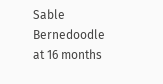Sable Bernedoodle at 16 months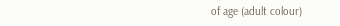of age (adult colour)